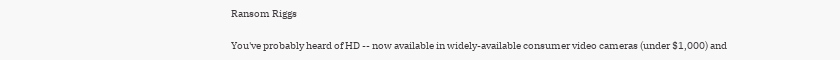Ransom Riggs

You've probably heard of HD -- now available in widely-available consumer video cameras (under $1,000) and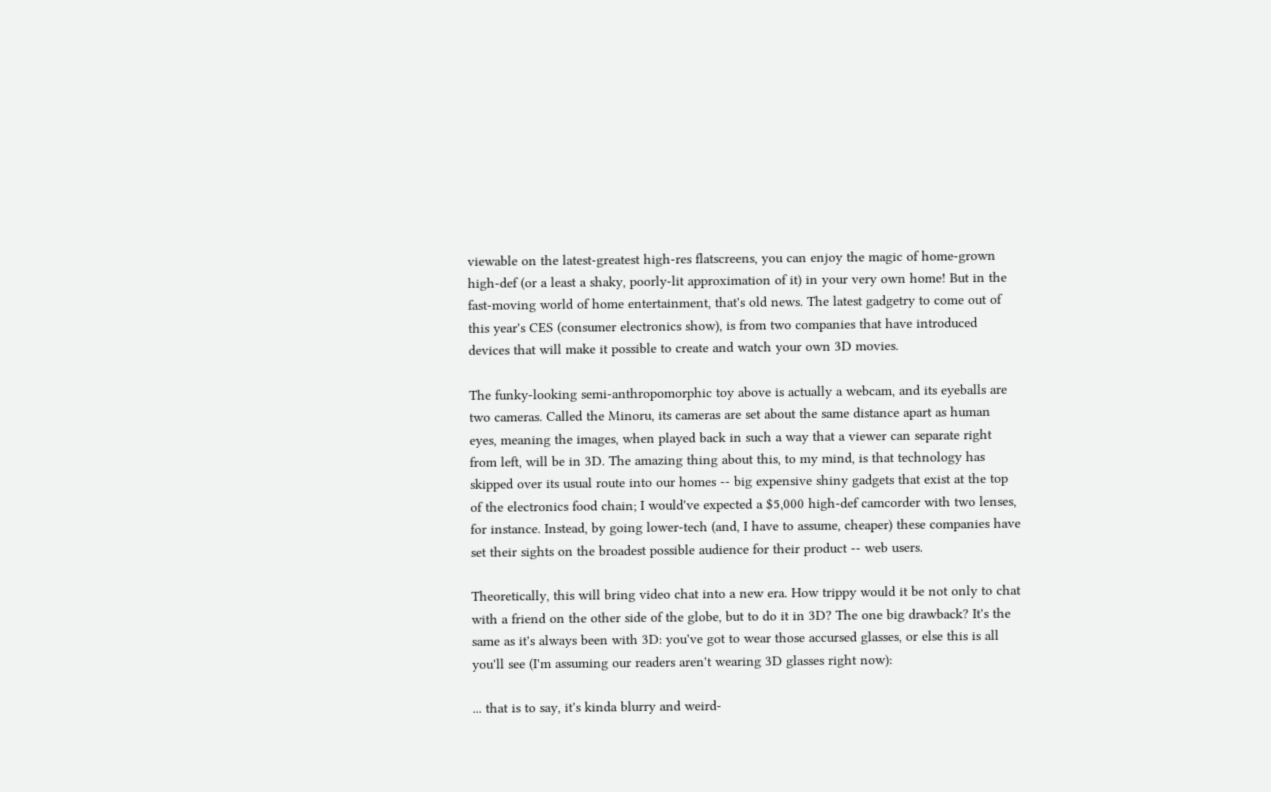viewable on the latest-greatest high-res flatscreens, you can enjoy the magic of home-grown high-def (or a least a shaky, poorly-lit approximation of it) in your very own home! But in the fast-moving world of home entertainment, that's old news. The latest gadgetry to come out of this year's CES (consumer electronics show), is from two companies that have introduced devices that will make it possible to create and watch your own 3D movies.

The funky-looking semi-anthropomorphic toy above is actually a webcam, and its eyeballs are two cameras. Called the Minoru, its cameras are set about the same distance apart as human eyes, meaning the images, when played back in such a way that a viewer can separate right from left, will be in 3D. The amazing thing about this, to my mind, is that technology has skipped over its usual route into our homes -- big expensive shiny gadgets that exist at the top of the electronics food chain; I would've expected a $5,000 high-def camcorder with two lenses, for instance. Instead, by going lower-tech (and, I have to assume, cheaper) these companies have set their sights on the broadest possible audience for their product -- web users.

Theoretically, this will bring video chat into a new era. How trippy would it be not only to chat with a friend on the other side of the globe, but to do it in 3D? The one big drawback? It's the same as it's always been with 3D: you've got to wear those accursed glasses, or else this is all you'll see (I'm assuming our readers aren't wearing 3D glasses right now):

... that is to say, it's kinda blurry and weird-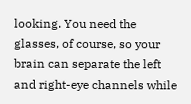looking. You need the glasses, of course, so your brain can separate the left and right-eye channels while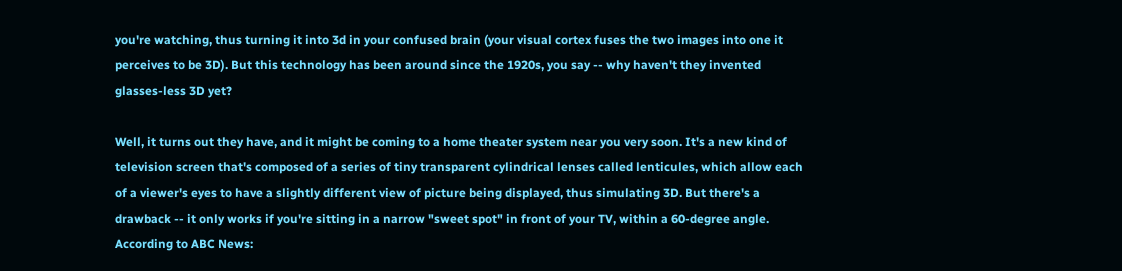you're watching, thus turning it into 3d in your confused brain (your visual cortex fuses the two images into one it perceives to be 3D). But this technology has been around since the 1920s, you say -- why haven't they invented glasses-less 3D yet?

Well, it turns out they have, and it might be coming to a home theater system near you very soon. It's a new kind of television screen that's composed of a series of tiny transparent cylindrical lenses called lenticules, which allow each of a viewer's eyes to have a slightly different view of picture being displayed, thus simulating 3D. But there's a drawback -- it only works if you're sitting in a narrow "sweet spot" in front of your TV, within a 60-degree angle. According to ABC News: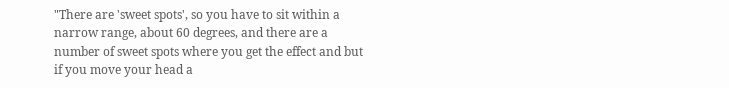"There are 'sweet spots', so you have to sit within a narrow range, about 60 degrees, and there are a number of sweet spots where you get the effect and but if you move your head a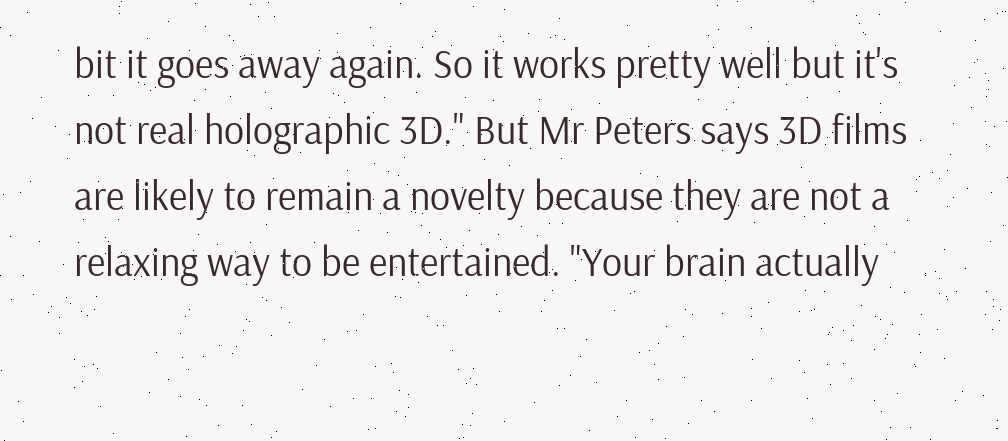bit it goes away again. So it works pretty well but it's not real holographic 3D." But Mr Peters says 3D films are likely to remain a novelty because they are not a relaxing way to be entertained. "Your brain actually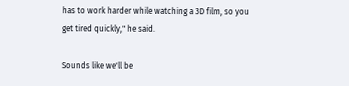has to work harder while watching a 3D film, so you get tired quickly," he said.

Sounds like we'll be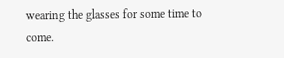wearing the glasses for some time to come.